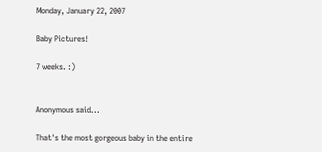Monday, January 22, 2007

Baby Pictures!

7 weeks. :)


Anonymous said...

That's the most gorgeous baby in the entire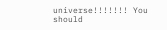universe!!!!!!! You should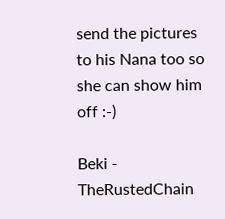send the pictures to his Nana too so she can show him off :-)

Beki - TheRustedChain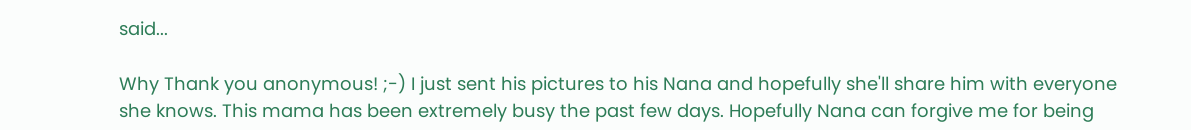said...

Why Thank you anonymous! ;-) I just sent his pictures to his Nana and hopefully she'll share him with everyone she knows. This mama has been extremely busy the past few days. Hopefully Nana can forgive me for being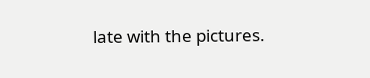late with the pictures.